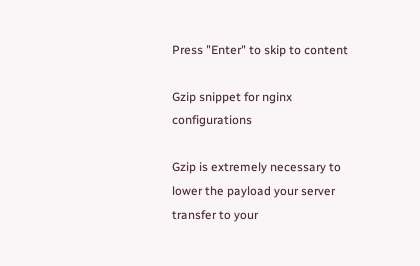Press "Enter" to skip to content

Gzip snippet for nginx configurations

Gzip is extremely necessary to lower the payload your server transfer to your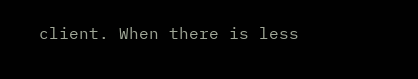client. When there is less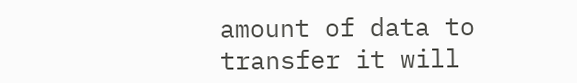amount of data to transfer it will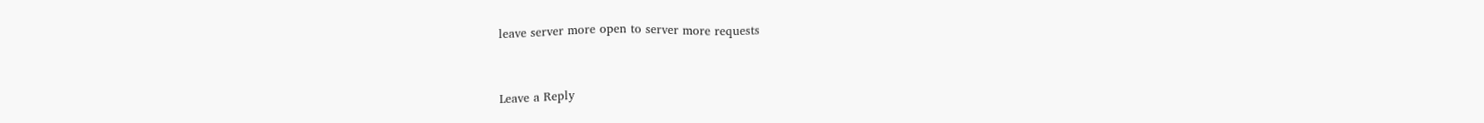leave server more open to server more requests



Leave a Reply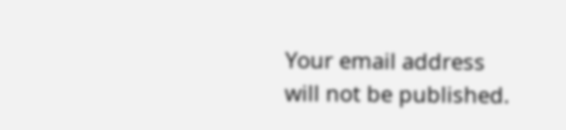Your email address will not be published.